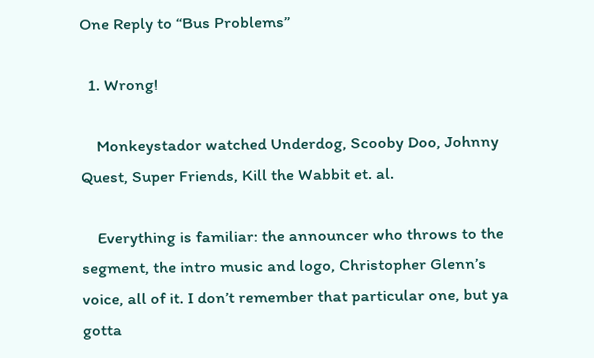One Reply to “Bus Problems”

  1. Wrong!

    Monkeystador watched Underdog, Scooby Doo, Johnny Quest, Super Friends, Kill the Wabbit et. al.

    Everything is familiar: the announcer who throws to the segment, the intro music and logo, Christopher Glenn’s voice, all of it. I don’t remember that particular one, but ya gotta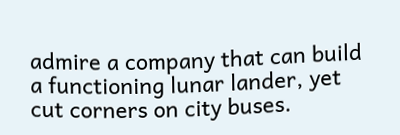admire a company that can build a functioning lunar lander, yet cut corners on city buses.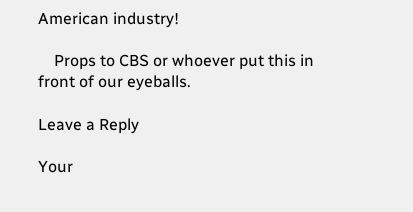American industry!

    Props to CBS or whoever put this in front of our eyeballs.

Leave a Reply

Your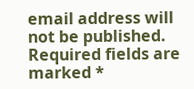email address will not be published. Required fields are marked *